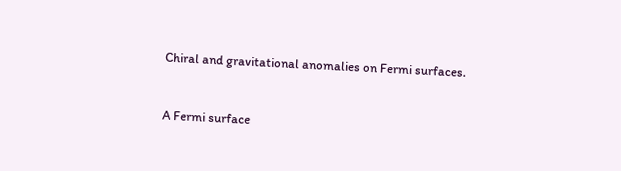Chiral and gravitational anomalies on Fermi surfaces.


A Fermi surface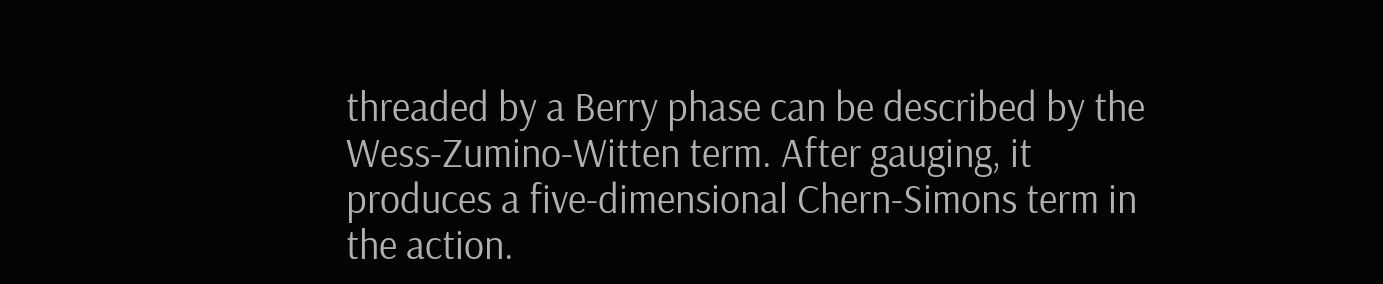threaded by a Berry phase can be described by the Wess-Zumino-Witten term. After gauging, it produces a five-dimensional Chern-Simons term in the action.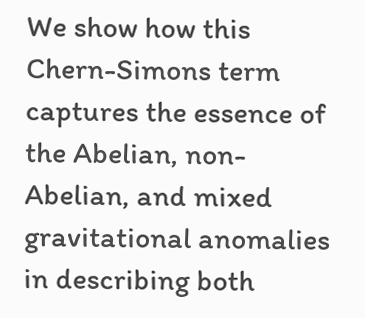We show how this Chern-Simons term captures the essence of the Abelian, non-Abelian, and mixed gravitational anomalies in describing both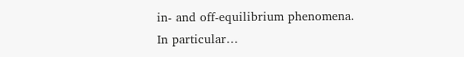in- and off-equilibrium phenomena. In particular…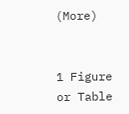(More)


1 Figure or Table